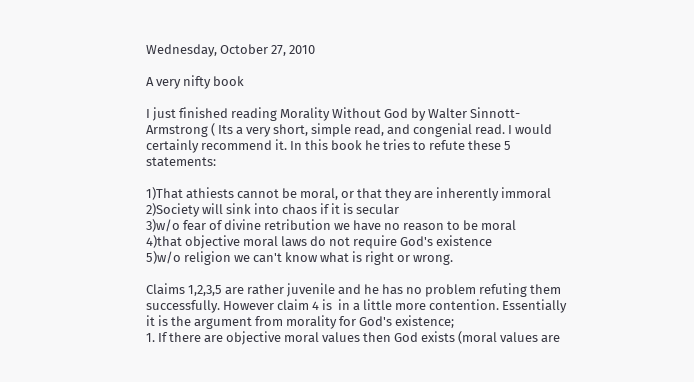Wednesday, October 27, 2010

A very nifty book

I just finished reading Morality Without God by Walter Sinnott-Armstrong ( Its a very short, simple read, and congenial read. I would certainly recommend it. In this book he tries to refute these 5 statements:

1)That athiests cannot be moral, or that they are inherently immoral
2)Society will sink into chaos if it is secular
3)w/o fear of divine retribution we have no reason to be moral
4)that objective moral laws do not require God's existence
5)w/o religion we can't know what is right or wrong.

Claims 1,2,3,5 are rather juvenile and he has no problem refuting them successfully. However claim 4 is  in a little more contention. Essentially it is the argument from morality for God's existence;
1. If there are objective moral values then God exists (moral values are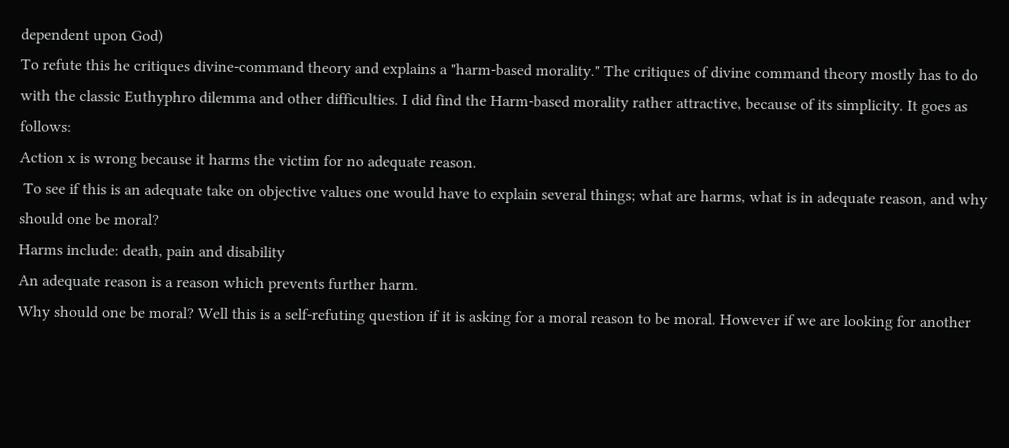dependent upon God)
To refute this he critiques divine-command theory and explains a "harm-based morality." The critiques of divine command theory mostly has to do with the classic Euthyphro dilemma and other difficulties. I did find the Harm-based morality rather attractive, because of its simplicity. It goes as follows:
Action x is wrong because it harms the victim for no adequate reason.
 To see if this is an adequate take on objective values one would have to explain several things; what are harms, what is in adequate reason, and why should one be moral?
Harms include: death, pain and disability
An adequate reason is a reason which prevents further harm.
Why should one be moral? Well this is a self-refuting question if it is asking for a moral reason to be moral. However if we are looking for another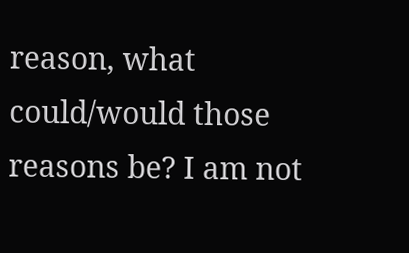reason, what could/would those reasons be? I am not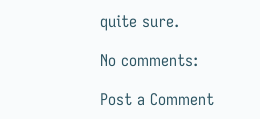quite sure.

No comments:

Post a Comment